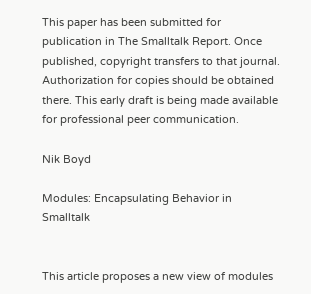This paper has been submitted for publication in The Smalltalk Report. Once published, copyright transfers to that journal. Authorization for copies should be obtained there. This early draft is being made available for professional peer communication.

Nik Boyd

Modules: Encapsulating Behavior in Smalltalk


This article proposes a new view of modules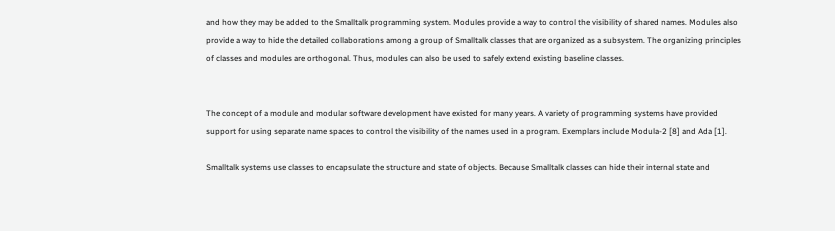and how they may be added to the Smalltalk programming system. Modules provide a way to control the visibility of shared names. Modules also provide a way to hide the detailed collaborations among a group of Smalltalk classes that are organized as a subsystem. The organizing principles of classes and modules are orthogonal. Thus, modules can also be used to safely extend existing baseline classes.


The concept of a module and modular software development have existed for many years. A variety of programming systems have provided support for using separate name spaces to control the visibility of the names used in a program. Exemplars include Modula-2 [8] and Ada [1].

Smalltalk systems use classes to encapsulate the structure and state of objects. Because Smalltalk classes can hide their internal state and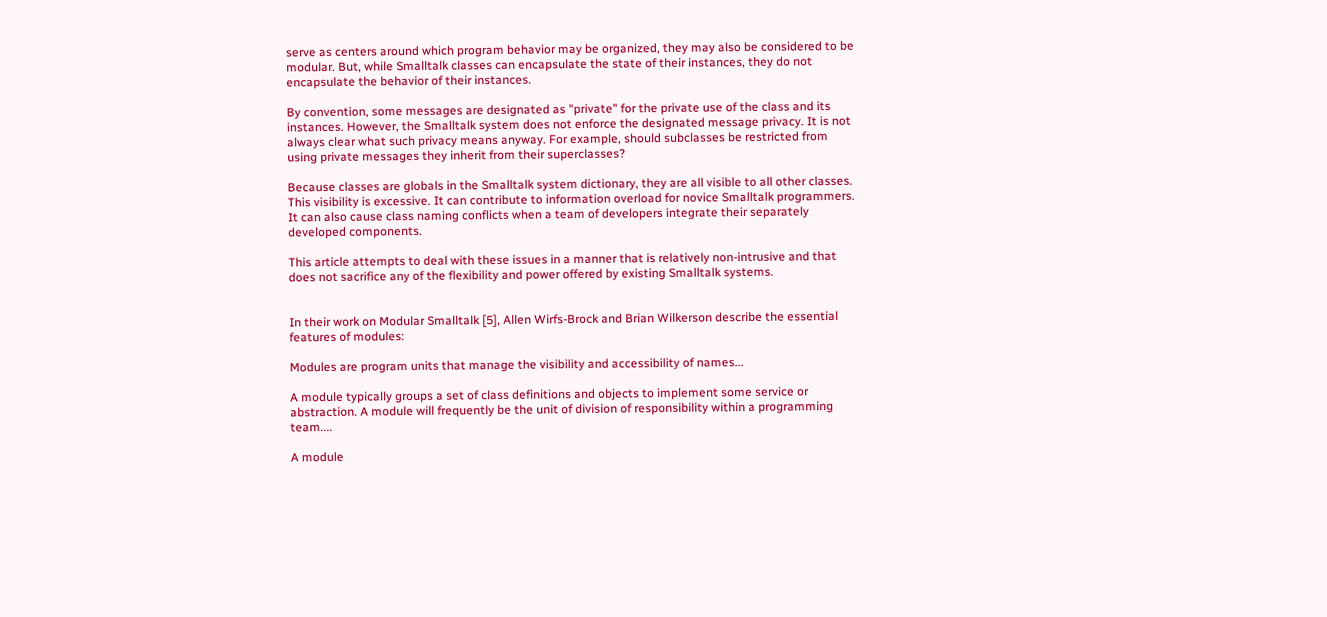serve as centers around which program behavior may be organized, they may also be considered to be modular. But, while Smalltalk classes can encapsulate the state of their instances, they do not encapsulate the behavior of their instances.

By convention, some messages are designated as "private" for the private use of the class and its instances. However, the Smalltalk system does not enforce the designated message privacy. It is not always clear what such privacy means anyway. For example, should subclasses be restricted from using private messages they inherit from their superclasses?

Because classes are globals in the Smalltalk system dictionary, they are all visible to all other classes. This visibility is excessive. It can contribute to information overload for novice Smalltalk programmers. It can also cause class naming conflicts when a team of developers integrate their separately developed components.

This article attempts to deal with these issues in a manner that is relatively non-intrusive and that does not sacrifice any of the flexibility and power offered by existing Smalltalk systems.


In their work on Modular Smalltalk [5], Allen Wirfs-Brock and Brian Wilkerson describe the essential features of modules:

Modules are program units that manage the visibility and accessibility of names...

A module typically groups a set of class definitions and objects to implement some service or abstraction. A module will frequently be the unit of division of responsibility within a programming team....

A module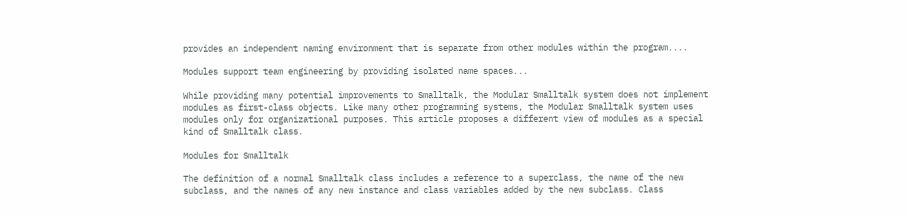provides an independent naming environment that is separate from other modules within the program....

Modules support team engineering by providing isolated name spaces...

While providing many potential improvements to Smalltalk, the Modular Smalltalk system does not implement modules as first-class objects. Like many other programming systems, the Modular Smalltalk system uses modules only for organizational purposes. This article proposes a different view of modules as a special kind of Smalltalk class.

Modules for Smalltalk

The definition of a normal Smalltalk class includes a reference to a superclass, the name of the new subclass, and the names of any new instance and class variables added by the new subclass. Class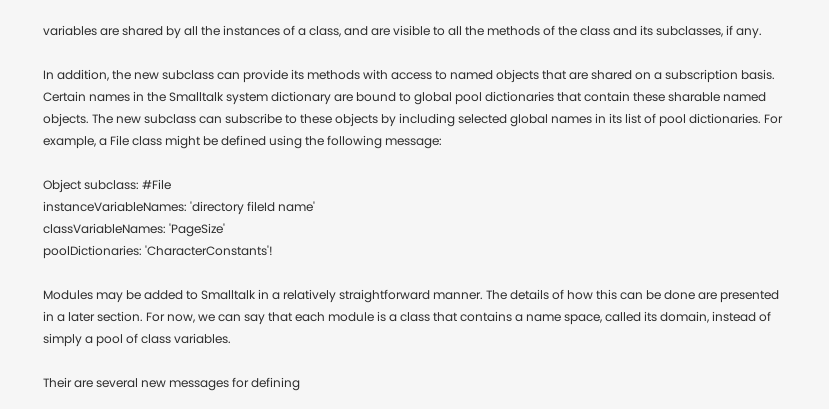variables are shared by all the instances of a class, and are visible to all the methods of the class and its subclasses, if any.

In addition, the new subclass can provide its methods with access to named objects that are shared on a subscription basis. Certain names in the Smalltalk system dictionary are bound to global pool dictionaries that contain these sharable named objects. The new subclass can subscribe to these objects by including selected global names in its list of pool dictionaries. For example, a File class might be defined using the following message:

Object subclass: #File
instanceVariableNames: 'directory fileId name'
classVariableNames: 'PageSize'
poolDictionaries: 'CharacterConstants'!

Modules may be added to Smalltalk in a relatively straightforward manner. The details of how this can be done are presented in a later section. For now, we can say that each module is a class that contains a name space, called its domain, instead of simply a pool of class variables.

Their are several new messages for defining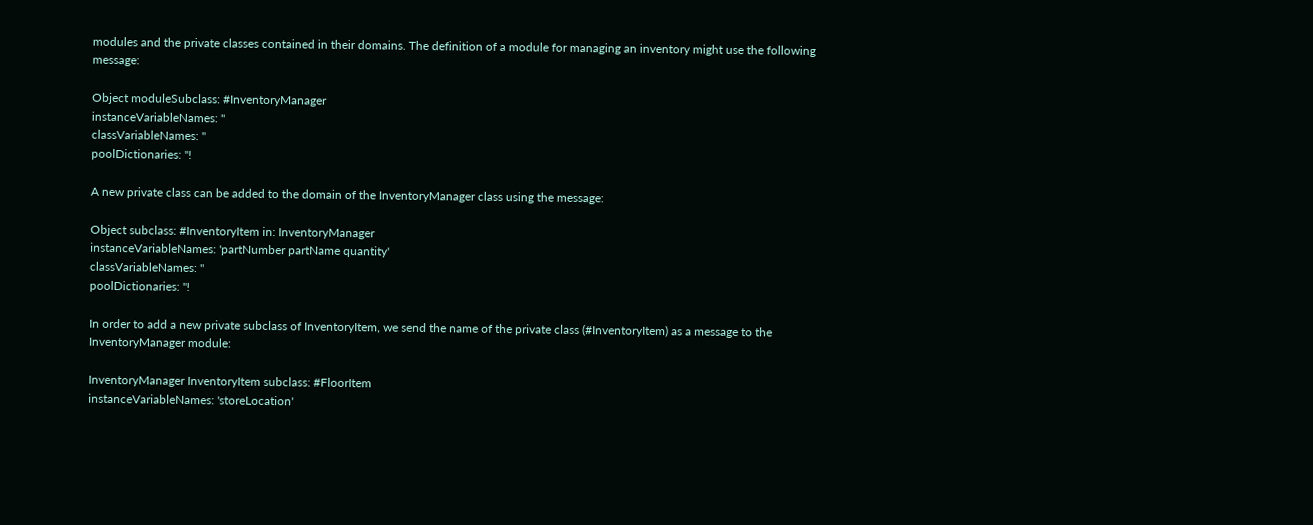modules and the private classes contained in their domains. The definition of a module for managing an inventory might use the following message:

Object moduleSubclass: #InventoryManager
instanceVariableNames: ''
classVariableNames: ''
poolDictionaries: ''!

A new private class can be added to the domain of the InventoryManager class using the message:

Object subclass: #InventoryItem in: InventoryManager
instanceVariableNames: 'partNumber partName quantity'
classVariableNames: ''
poolDictionaries: ''!

In order to add a new private subclass of InventoryItem, we send the name of the private class (#InventoryItem) as a message to the InventoryManager module:

InventoryManager InventoryItem subclass: #FloorItem
instanceVariableNames: 'storeLocation'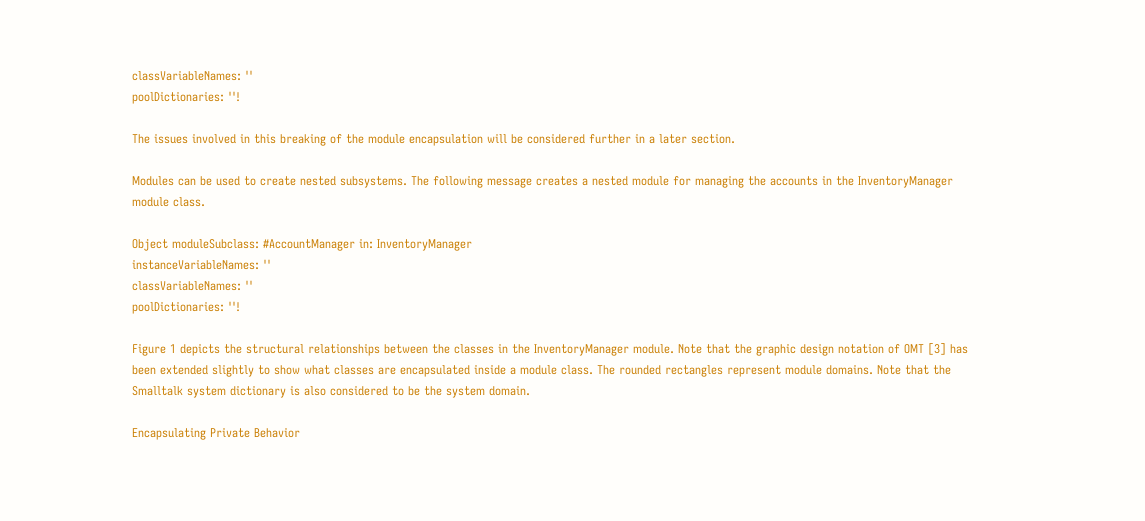classVariableNames: ''
poolDictionaries: ''!

The issues involved in this breaking of the module encapsulation will be considered further in a later section.

Modules can be used to create nested subsystems. The following message creates a nested module for managing the accounts in the InventoryManager module class.

Object moduleSubclass: #AccountManager in: InventoryManager
instanceVariableNames: ''
classVariableNames: ''
poolDictionaries: ''!

Figure 1 depicts the structural relationships between the classes in the InventoryManager module. Note that the graphic design notation of OMT [3] has been extended slightly to show what classes are encapsulated inside a module class. The rounded rectangles represent module domains. Note that the Smalltalk system dictionary is also considered to be the system domain.

Encapsulating Private Behavior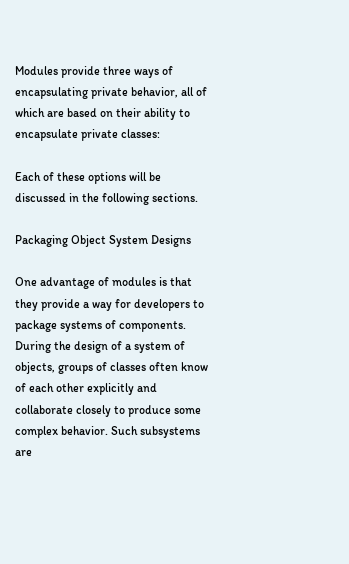Modules provide three ways of encapsulating private behavior, all of which are based on their ability to encapsulate private classes:

Each of these options will be discussed in the following sections.

Packaging Object System Designs

One advantage of modules is that they provide a way for developers to package systems of components. During the design of a system of objects, groups of classes often know of each other explicitly and collaborate closely to produce some complex behavior. Such subsystems are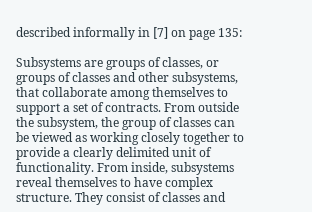described informally in [7] on page 135:

Subsystems are groups of classes, or groups of classes and other subsystems, that collaborate among themselves to support a set of contracts. From outside the subsystem, the group of classes can be viewed as working closely together to provide a clearly delimited unit of functionality. From inside, subsystems reveal themselves to have complex structure. They consist of classes and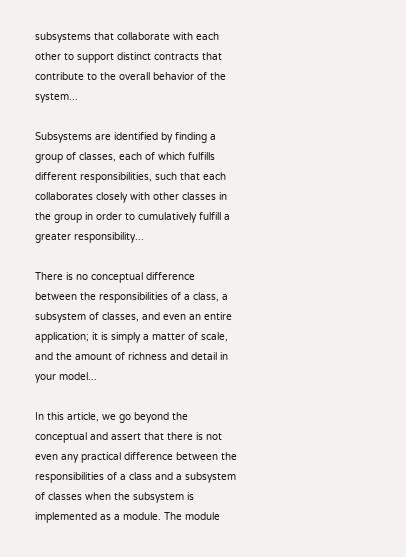subsystems that collaborate with each other to support distinct contracts that contribute to the overall behavior of the system...

Subsystems are identified by finding a group of classes, each of which fulfills different responsibilities, such that each collaborates closely with other classes in the group in order to cumulatively fulfill a greater responsibility...

There is no conceptual difference between the responsibilities of a class, a subsystem of classes, and even an entire application; it is simply a matter of scale, and the amount of richness and detail in your model...

In this article, we go beyond the conceptual and assert that there is not even any practical difference between the responsibilities of a class and a subsystem of classes when the subsystem is implemented as a module. The module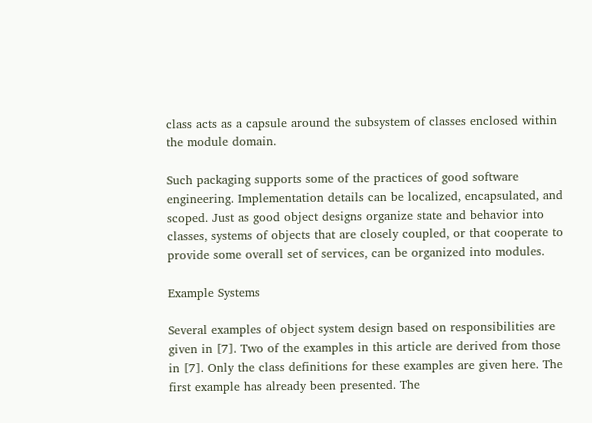class acts as a capsule around the subsystem of classes enclosed within the module domain.

Such packaging supports some of the practices of good software engineering. Implementation details can be localized, encapsulated, and scoped. Just as good object designs organize state and behavior into classes, systems of objects that are closely coupled, or that cooperate to provide some overall set of services, can be organized into modules.

Example Systems

Several examples of object system design based on responsibilities are given in [7]. Two of the examples in this article are derived from those in [7]. Only the class definitions for these examples are given here. The first example has already been presented. The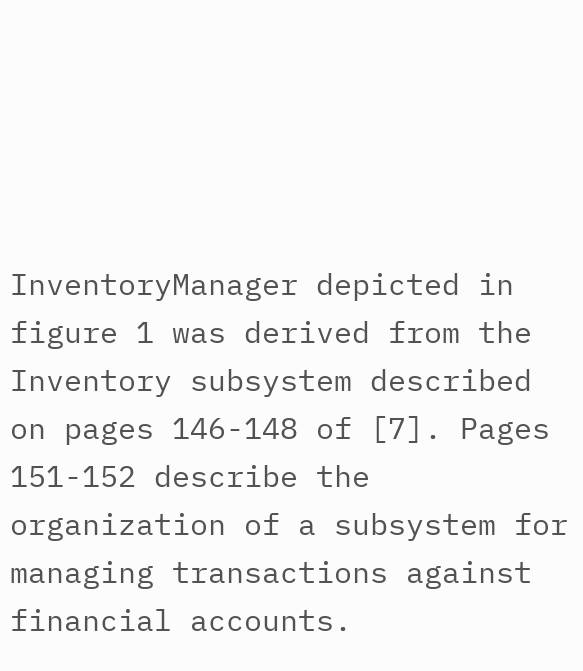InventoryManager depicted in figure 1 was derived from the Inventory subsystem described on pages 146-148 of [7]. Pages 151-152 describe the organization of a subsystem for managing transactions against financial accounts.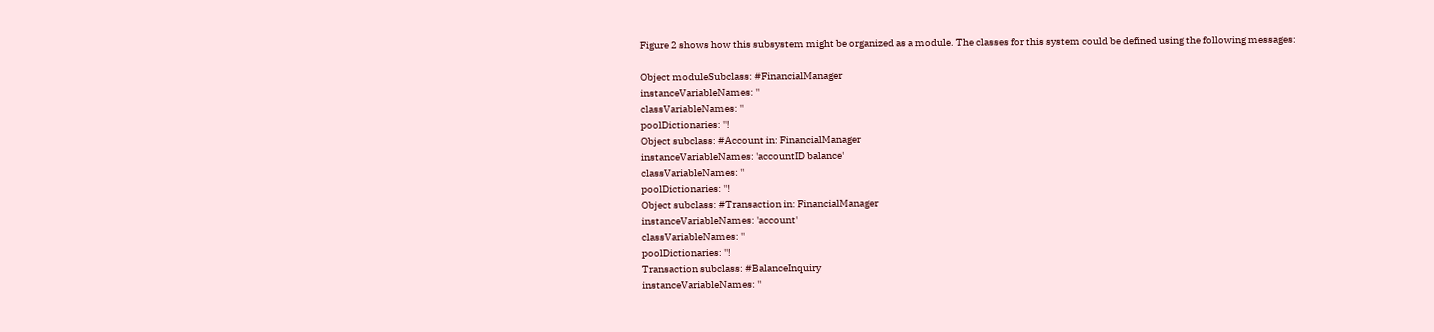Figure 2 shows how this subsystem might be organized as a module. The classes for this system could be defined using the following messages:

Object moduleSubclass: #FinancialManager
instanceVariableNames: ''
classVariableNames: ''
poolDictionaries: ''!
Object subclass: #Account in: FinancialManager
instanceVariableNames: 'accountID balance'
classVariableNames: ''
poolDictionaries: ''!
Object subclass: #Transaction in: FinancialManager
instanceVariableNames: 'account'
classVariableNames: ''
poolDictionaries: ''!
Transaction subclass: #BalanceInquiry
instanceVariableNames: ''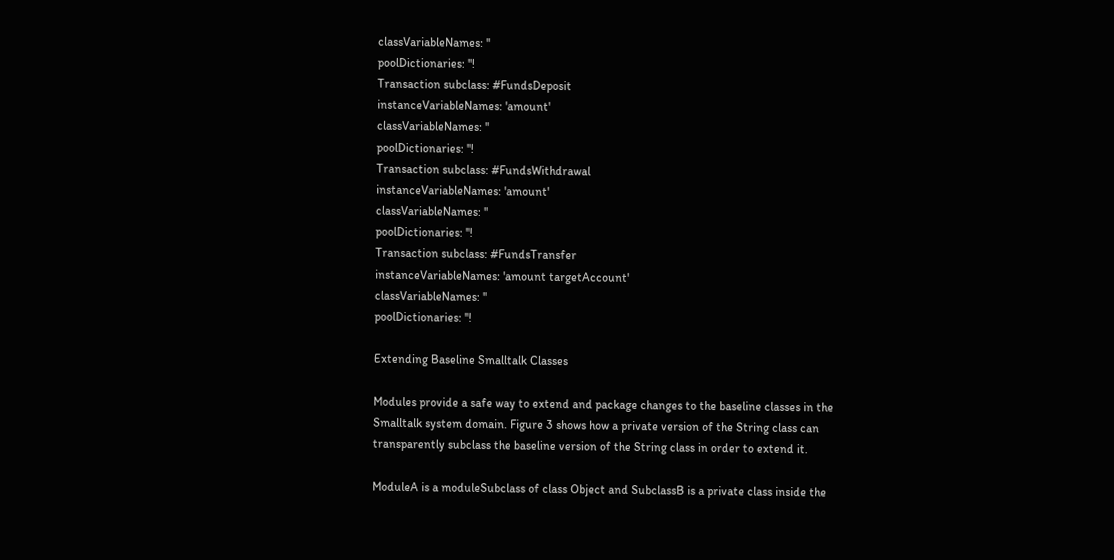classVariableNames: ''
poolDictionaries: ''!
Transaction subclass: #FundsDeposit
instanceVariableNames: 'amount'
classVariableNames: ''
poolDictionaries: ''!
Transaction subclass: #FundsWithdrawal
instanceVariableNames: 'amount'
classVariableNames: ''
poolDictionaries: ''!
Transaction subclass: #FundsTransfer
instanceVariableNames: 'amount targetAccount'
classVariableNames: ''
poolDictionaries: ''!

Extending Baseline Smalltalk Classes

Modules provide a safe way to extend and package changes to the baseline classes in the Smalltalk system domain. Figure 3 shows how a private version of the String class can transparently subclass the baseline version of the String class in order to extend it.

ModuleA is a moduleSubclass of class Object and SubclassB is a private class inside the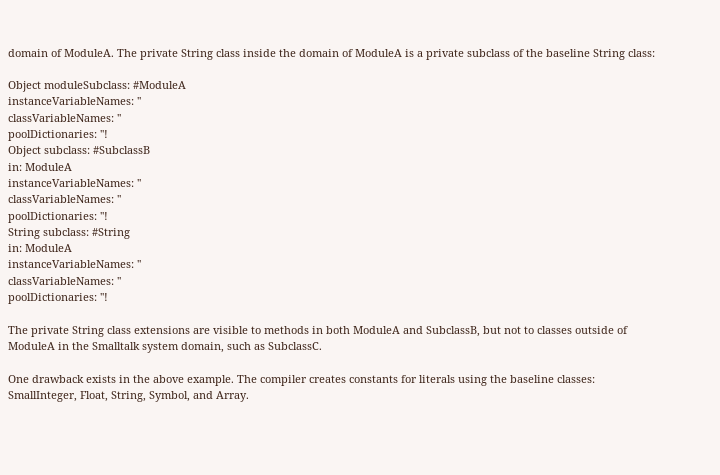domain of ModuleA. The private String class inside the domain of ModuleA is a private subclass of the baseline String class:

Object moduleSubclass: #ModuleA
instanceVariableNames: ''
classVariableNames: ''
poolDictionaries: ''!
Object subclass: #SubclassB
in: ModuleA
instanceVariableNames: ''
classVariableNames: ''
poolDictionaries: ''!
String subclass: #String
in: ModuleA
instanceVariableNames: ''
classVariableNames: ''
poolDictionaries: ''!

The private String class extensions are visible to methods in both ModuleA and SubclassB, but not to classes outside of ModuleA in the Smalltalk system domain, such as SubclassC.

One drawback exists in the above example. The compiler creates constants for literals using the baseline classes: SmallInteger, Float, String, Symbol, and Array.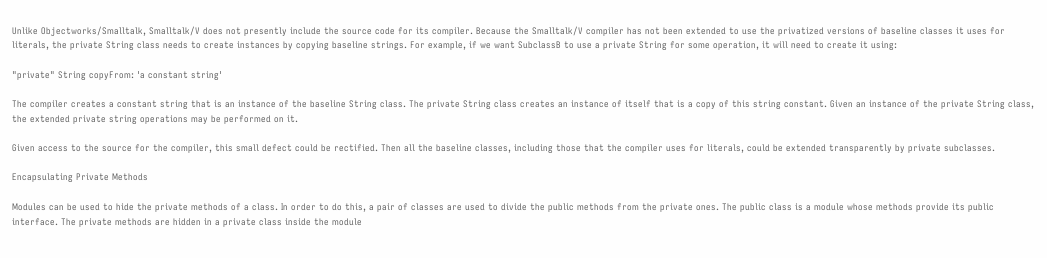Unlike Objectworks/Smalltalk, Smalltalk/V does not presently include the source code for its compiler. Because the Smalltalk/V compiler has not been extended to use the privatized versions of baseline classes it uses for literals, the private String class needs to create instances by copying baseline strings. For example, if we want SubclassB to use a private String for some operation, it will need to create it using:

"private" String copyFrom: 'a constant string'

The compiler creates a constant string that is an instance of the baseline String class. The private String class creates an instance of itself that is a copy of this string constant. Given an instance of the private String class, the extended private string operations may be performed on it.

Given access to the source for the compiler, this small defect could be rectified. Then all the baseline classes, including those that the compiler uses for literals, could be extended transparently by private subclasses.

Encapsulating Private Methods

Modules can be used to hide the private methods of a class. In order to do this, a pair of classes are used to divide the public methods from the private ones. The public class is a module whose methods provide its public interface. The private methods are hidden in a private class inside the module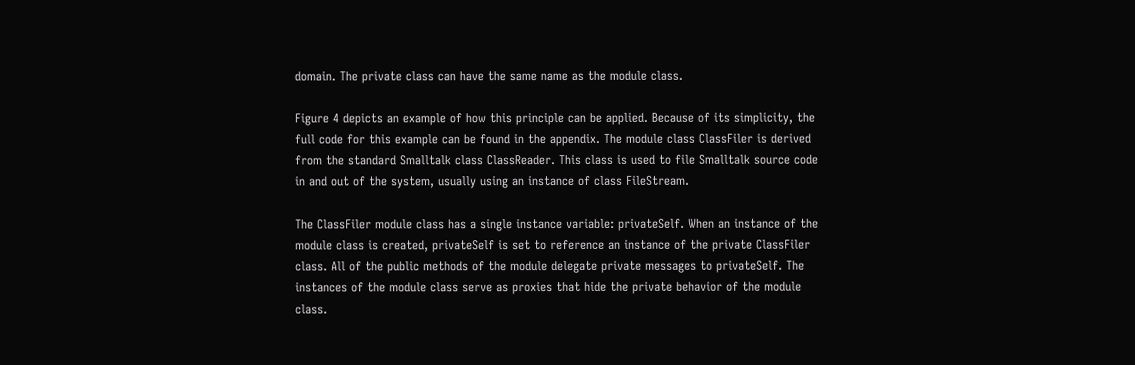domain. The private class can have the same name as the module class.

Figure 4 depicts an example of how this principle can be applied. Because of its simplicity, the full code for this example can be found in the appendix. The module class ClassFiler is derived from the standard Smalltalk class ClassReader. This class is used to file Smalltalk source code in and out of the system, usually using an instance of class FileStream.

The ClassFiler module class has a single instance variable: privateSelf. When an instance of the module class is created, privateSelf is set to reference an instance of the private ClassFiler class. All of the public methods of the module delegate private messages to privateSelf. The instances of the module class serve as proxies that hide the private behavior of the module class.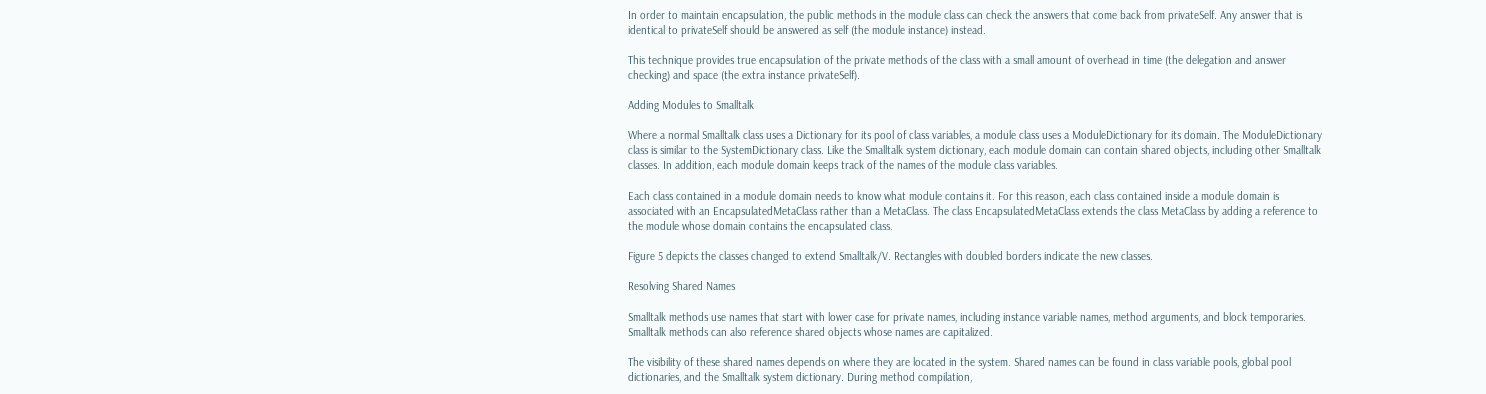In order to maintain encapsulation, the public methods in the module class can check the answers that come back from privateSelf. Any answer that is identical to privateSelf should be answered as self (the module instance) instead.

This technique provides true encapsulation of the private methods of the class with a small amount of overhead in time (the delegation and answer checking) and space (the extra instance privateSelf).

Adding Modules to Smalltalk

Where a normal Smalltalk class uses a Dictionary for its pool of class variables, a module class uses a ModuleDictionary for its domain. The ModuleDictionary class is similar to the SystemDictionary class. Like the Smalltalk system dictionary, each module domain can contain shared objects, including other Smalltalk classes. In addition, each module domain keeps track of the names of the module class variables.

Each class contained in a module domain needs to know what module contains it. For this reason, each class contained inside a module domain is associated with an EncapsulatedMetaClass rather than a MetaClass. The class EncapsulatedMetaClass extends the class MetaClass by adding a reference to the module whose domain contains the encapsulated class.

Figure 5 depicts the classes changed to extend Smalltalk/V. Rectangles with doubled borders indicate the new classes.

Resolving Shared Names

Smalltalk methods use names that start with lower case for private names, including instance variable names, method arguments, and block temporaries. Smalltalk methods can also reference shared objects whose names are capitalized.

The visibility of these shared names depends on where they are located in the system. Shared names can be found in class variable pools, global pool dictionaries, and the Smalltalk system dictionary. During method compilation,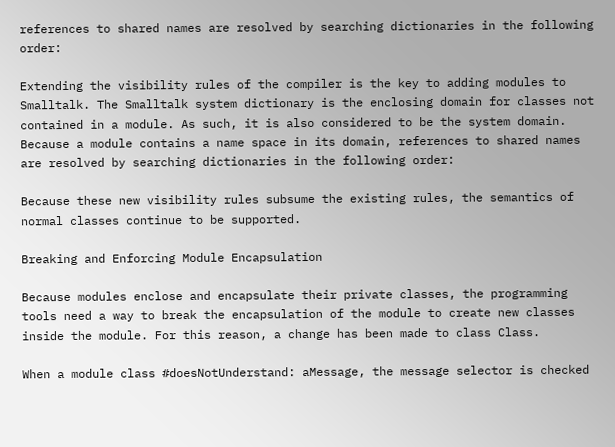references to shared names are resolved by searching dictionaries in the following order:

Extending the visibility rules of the compiler is the key to adding modules to Smalltalk. The Smalltalk system dictionary is the enclosing domain for classes not contained in a module. As such, it is also considered to be the system domain. Because a module contains a name space in its domain, references to shared names are resolved by searching dictionaries in the following order:

Because these new visibility rules subsume the existing rules, the semantics of normal classes continue to be supported.

Breaking and Enforcing Module Encapsulation

Because modules enclose and encapsulate their private classes, the programming tools need a way to break the encapsulation of the module to create new classes inside the module. For this reason, a change has been made to class Class.

When a module class #doesNotUnderstand: aMessage, the message selector is checked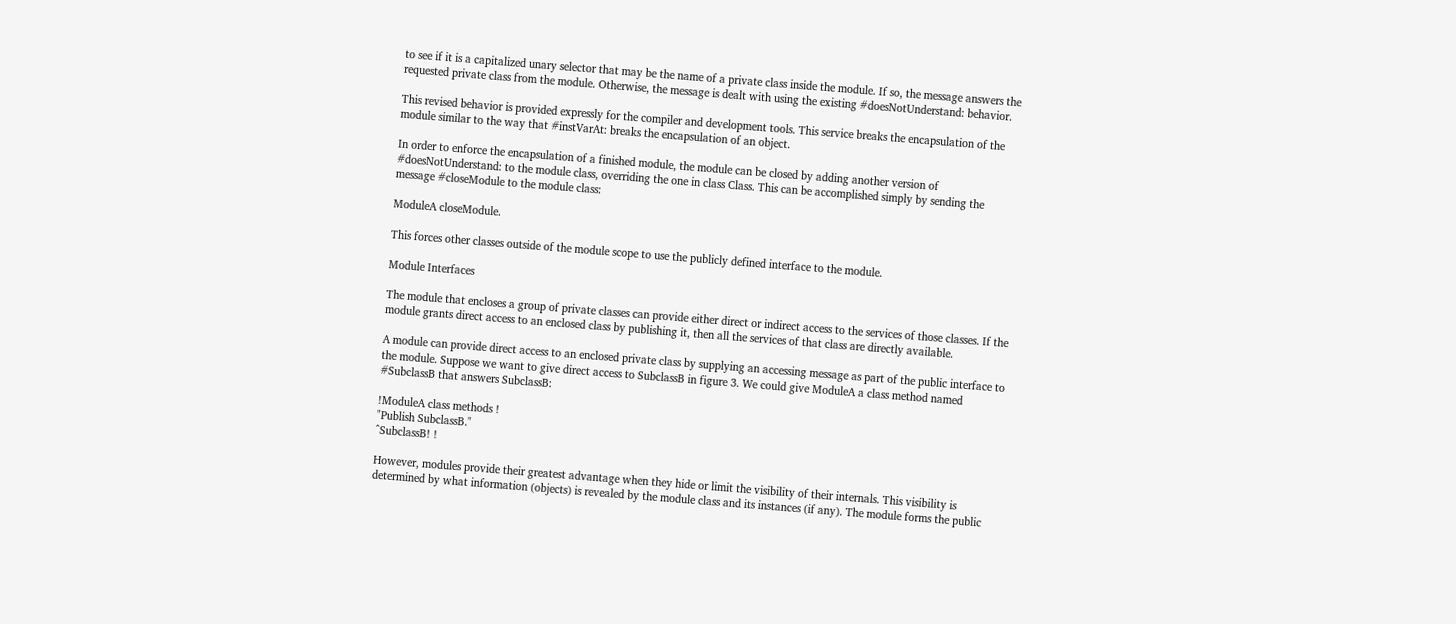to see if it is a capitalized unary selector that may be the name of a private class inside the module. If so, the message answers the requested private class from the module. Otherwise, the message is dealt with using the existing #doesNotUnderstand: behavior.

This revised behavior is provided expressly for the compiler and development tools. This service breaks the encapsulation of the module similar to the way that #instVarAt: breaks the encapsulation of an object.

In order to enforce the encapsulation of a finished module, the module can be closed by adding another version of #doesNotUnderstand: to the module class, overriding the one in class Class. This can be accomplished simply by sending the message #closeModule to the module class:

ModuleA closeModule.

This forces other classes outside of the module scope to use the publicly defined interface to the module.

Module Interfaces

The module that encloses a group of private classes can provide either direct or indirect access to the services of those classes. If the module grants direct access to an enclosed class by publishing it, then all the services of that class are directly available.

A module can provide direct access to an enclosed private class by supplying an accessing message as part of the public interface to the module. Suppose we want to give direct access to SubclassB in figure 3. We could give ModuleA a class method named #SubclassB that answers SubclassB:

!ModuleA class methods !
"Publish SubclassB."
^SubclassB! !

However, modules provide their greatest advantage when they hide or limit the visibility of their internals. This visibility is determined by what information (objects) is revealed by the module class and its instances (if any). The module forms the public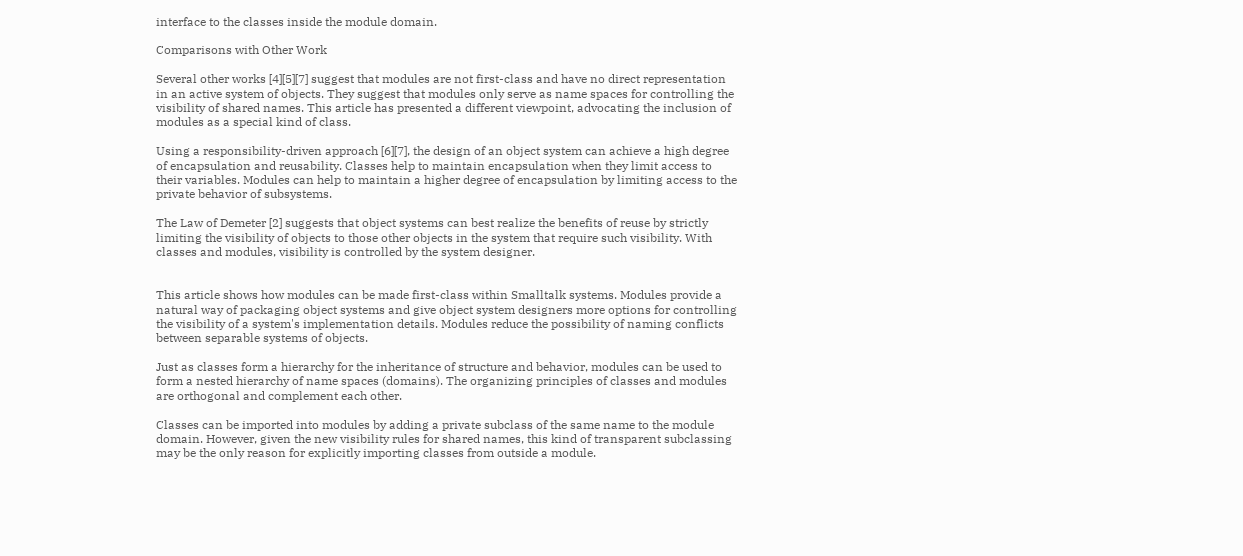interface to the classes inside the module domain.

Comparisons with Other Work

Several other works [4][5][7] suggest that modules are not first-class and have no direct representation in an active system of objects. They suggest that modules only serve as name spaces for controlling the visibility of shared names. This article has presented a different viewpoint, advocating the inclusion of modules as a special kind of class.

Using a responsibility-driven approach [6][7], the design of an object system can achieve a high degree of encapsulation and reusability. Classes help to maintain encapsulation when they limit access to their variables. Modules can help to maintain a higher degree of encapsulation by limiting access to the private behavior of subsystems.

The Law of Demeter [2] suggests that object systems can best realize the benefits of reuse by strictly limiting the visibility of objects to those other objects in the system that require such visibility. With classes and modules, visibility is controlled by the system designer.


This article shows how modules can be made first-class within Smalltalk systems. Modules provide a natural way of packaging object systems and give object system designers more options for controlling the visibility of a system's implementation details. Modules reduce the possibility of naming conflicts between separable systems of objects.

Just as classes form a hierarchy for the inheritance of structure and behavior, modules can be used to form a nested hierarchy of name spaces (domains). The organizing principles of classes and modules are orthogonal and complement each other.

Classes can be imported into modules by adding a private subclass of the same name to the module domain. However, given the new visibility rules for shared names, this kind of transparent subclassing may be the only reason for explicitly importing classes from outside a module.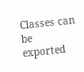Classes can be exported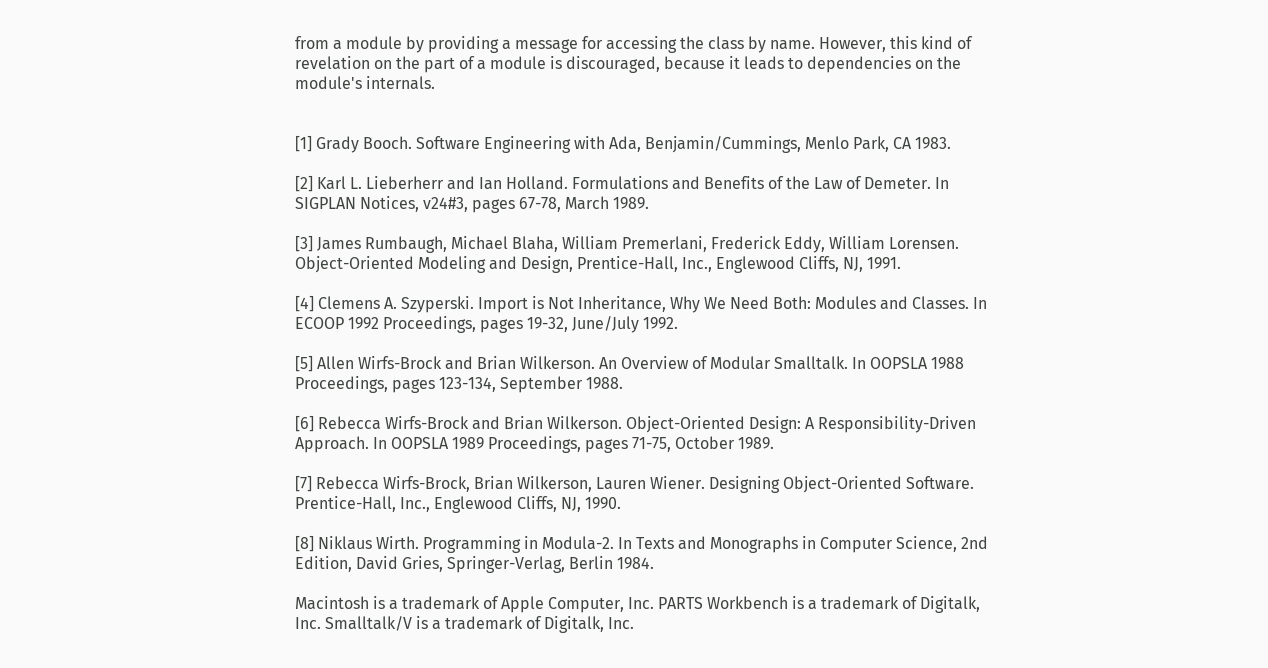from a module by providing a message for accessing the class by name. However, this kind of revelation on the part of a module is discouraged, because it leads to dependencies on the module's internals.


[1] Grady Booch. Software Engineering with Ada, Benjamin/Cummings, Menlo Park, CA 1983.

[2] Karl L. Lieberherr and Ian Holland. Formulations and Benefits of the Law of Demeter. In SIGPLAN Notices, v24#3, pages 67-78, March 1989.

[3] James Rumbaugh, Michael Blaha, William Premerlani, Frederick Eddy, William Lorensen. Object-Oriented Modeling and Design, Prentice-Hall, Inc., Englewood Cliffs, NJ, 1991.

[4] Clemens A. Szyperski. Import is Not Inheritance, Why We Need Both: Modules and Classes. In ECOOP 1992 Proceedings, pages 19-32, June/July 1992.

[5] Allen Wirfs-Brock and Brian Wilkerson. An Overview of Modular Smalltalk. In OOPSLA 1988 Proceedings, pages 123-134, September 1988.

[6] Rebecca Wirfs-Brock and Brian Wilkerson. Object-Oriented Design: A Responsibility-Driven Approach. In OOPSLA 1989 Proceedings, pages 71-75, October 1989.

[7] Rebecca Wirfs-Brock, Brian Wilkerson, Lauren Wiener. Designing Object-Oriented Software. Prentice-Hall, Inc., Englewood Cliffs, NJ, 1990.

[8] Niklaus Wirth. Programming in Modula-2. In Texts and Monographs in Computer Science, 2nd Edition, David Gries, Springer-Verlag, Berlin 1984.

Macintosh is a trademark of Apple Computer, Inc. PARTS Workbench is a trademark of Digitalk, Inc. Smalltalk/V is a trademark of Digitalk, Inc.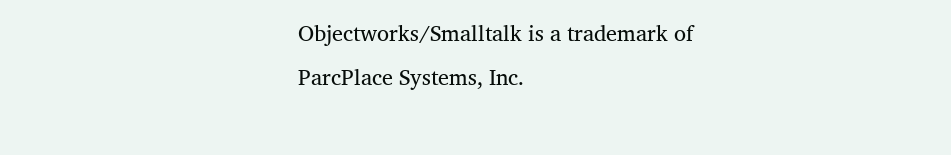Objectworks/Smalltalk is a trademark of ParcPlace Systems, Inc.